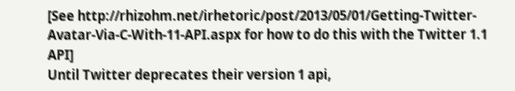[See http://rhizohm.net/irhetoric/post/2013/05/01/Getting-Twitter-Avatar-Via-C-With-11-API.aspx for how to do this with the Twitter 1.1 API]
Until Twitter deprecates their version 1 api,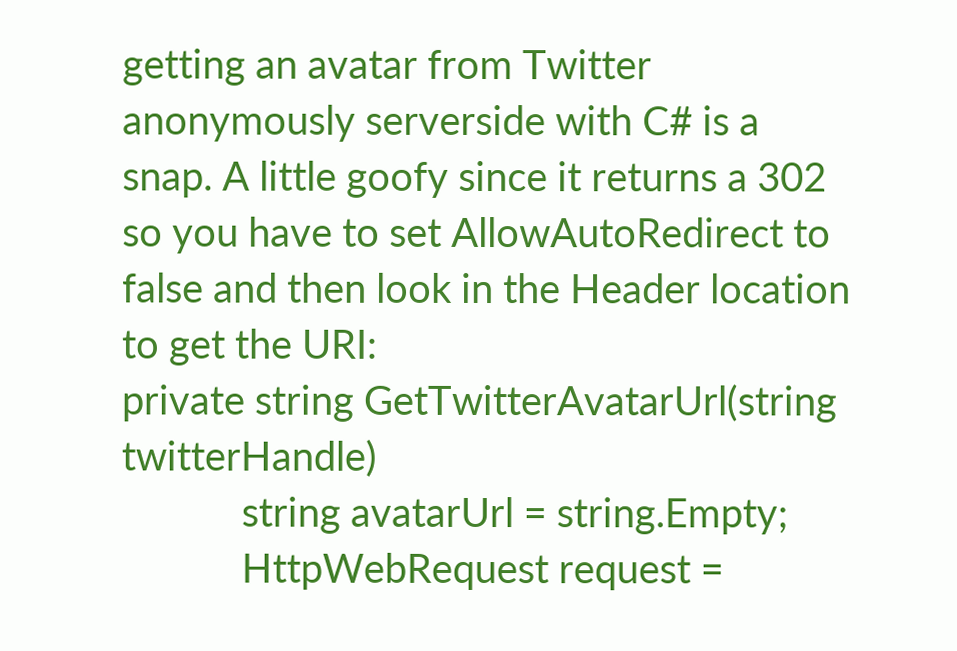getting an avatar from Twitter anonymously serverside with C# is a snap. A little goofy since it returns a 302 so you have to set AllowAutoRedirect to false and then look in the Header location to get the URI:
private string GetTwitterAvatarUrl(string twitterHandle)
            string avatarUrl = string.Empty;
            HttpWebRequest request =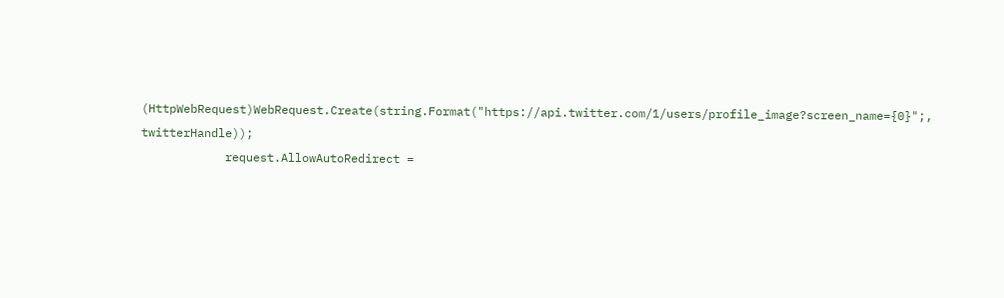(HttpWebRequest)WebRequest.Create(string.Format("https://api.twitter.com/1/users/profile_image?screen_name={0}";, twitterHandle));
            request.AllowAutoRedirect =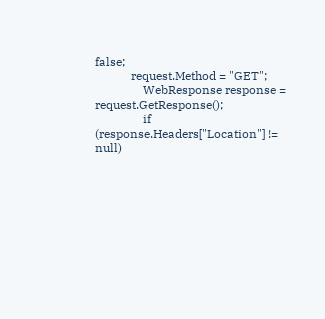false;
            request.Method = "GET";
                WebResponse response = request.GetResponse();
                if (response.Headers["Location"] != null)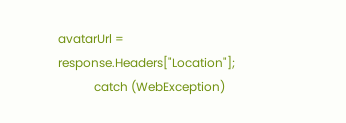avatarUrl = response.Headers["Location"];
            catch (WebException)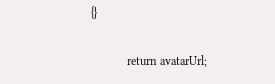{}

            return avatarUrl;